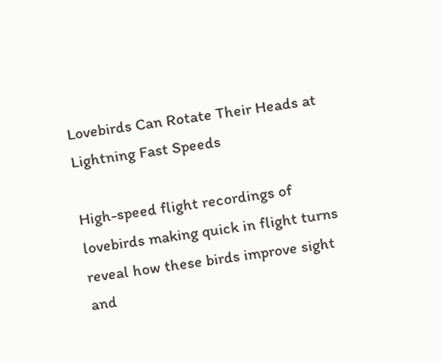Lovebirds Can Rotate Their Heads at Lightning Fast Speeds

High-speed flight recordings of lovebirds making quick in flight turns reveal how these birds improve sight and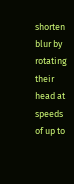shorten blur by rotating their head at speeds of up to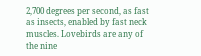2,700 degrees per second, as fast as insects, enabled by fast neck muscles. Lovebirds are any of the nine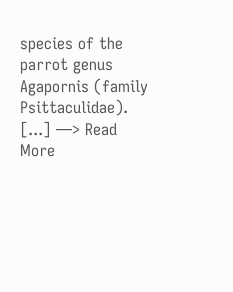species of the parrot genus Agapornis (family Psittaculidae). [...] —> Read More